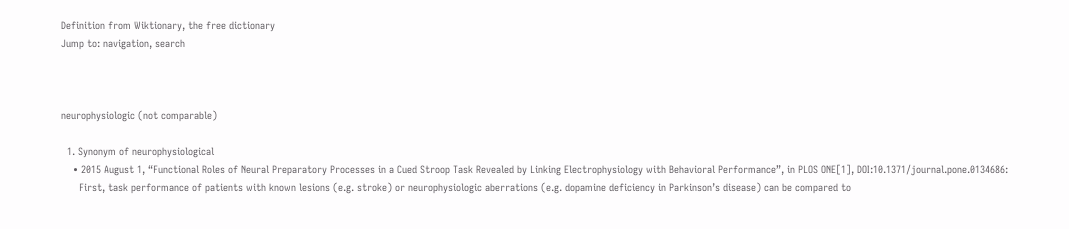Definition from Wiktionary, the free dictionary
Jump to: navigation, search



neurophysiologic (not comparable)

  1. Synonym of neurophysiological
    • 2015 August 1, “Functional Roles of Neural Preparatory Processes in a Cued Stroop Task Revealed by Linking Electrophysiology with Behavioral Performance”, in PLOS ONE[1], DOI:10.1371/journal.pone.0134686:
      First, task performance of patients with known lesions (e.g. stroke) or neurophysiologic aberrations (e.g. dopamine deficiency in Parkinson’s disease) can be compared to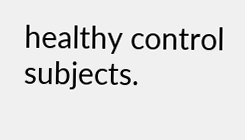healthy control subjects.